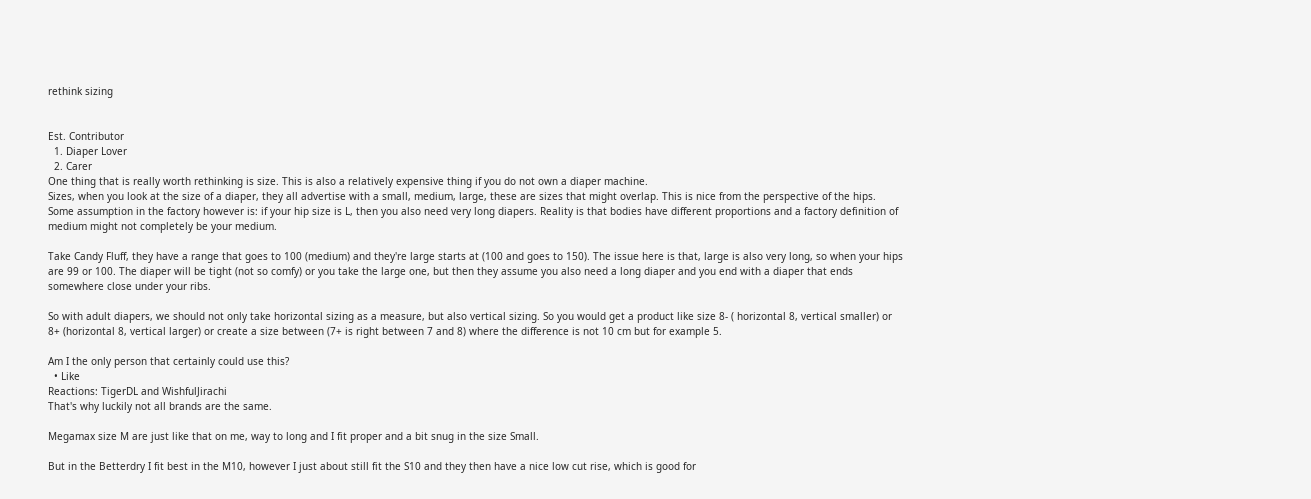rethink sizing


Est. Contributor
  1. Diaper Lover
  2. Carer
One thing that is really worth rethinking is size. This is also a relatively expensive thing if you do not own a diaper machine.
Sizes, when you look at the size of a diaper, they all advertise with a small, medium, large, these are sizes that might overlap. This is nice from the perspective of the hips. Some assumption in the factory however is: if your hip size is L, then you also need very long diapers. Reality is that bodies have different proportions and a factory definition of medium might not completely be your medium.

Take Candy Fluff, they have a range that goes to 100 (medium) and they're large starts at (100 and goes to 150). The issue here is that, large is also very long, so when your hips are 99 or 100. The diaper will be tight (not so comfy) or you take the large one, but then they assume you also need a long diaper and you end with a diaper that ends somewhere close under your ribs.

So with adult diapers, we should not only take horizontal sizing as a measure, but also vertical sizing. So you would get a product like size 8- ( horizontal 8, vertical smaller) or 8+ (horizontal 8, vertical larger) or create a size between (7+ is right between 7 and 8) where the difference is not 10 cm but for example 5.

Am I the only person that certainly could use this?
  • Like
Reactions: TigerDL and WishfulJirachi
That's why luckily not all brands are the same.

Megamax size M are just like that on me, way to long and I fit proper and a bit snug in the size Small.

But in the Betterdry I fit best in the M10, however I just about still fit the S10 and they then have a nice low cut rise, which is good for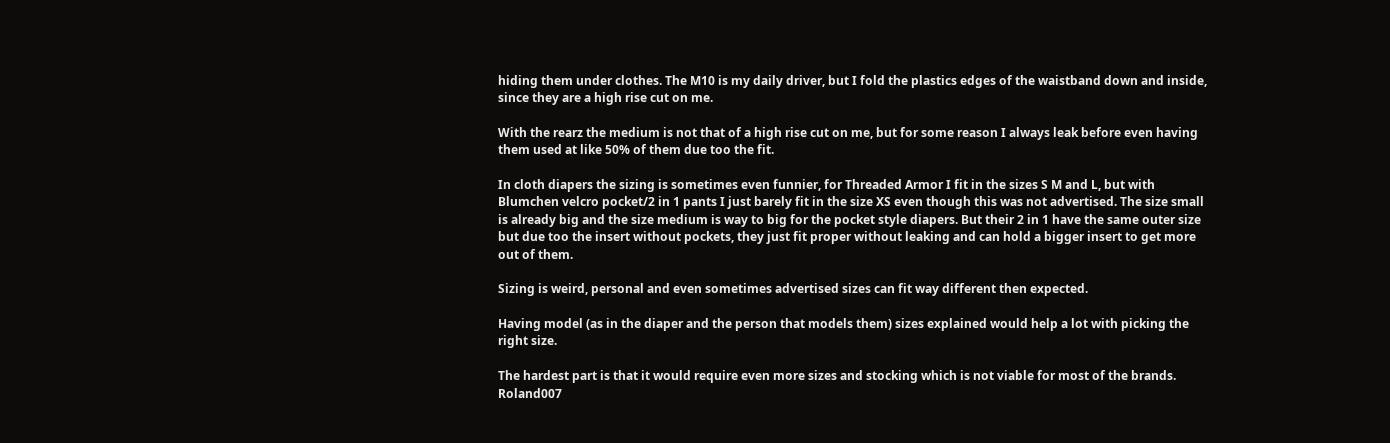hiding them under clothes. The M10 is my daily driver, but I fold the plastics edges of the waistband down and inside, since they are a high rise cut on me.

With the rearz the medium is not that of a high rise cut on me, but for some reason I always leak before even having them used at like 50% of them due too the fit.

In cloth diapers the sizing is sometimes even funnier, for Threaded Armor I fit in the sizes S M and L, but with Blumchen velcro pocket/2 in 1 pants I just barely fit in the size XS even though this was not advertised. The size small is already big and the size medium is way to big for the pocket style diapers. But their 2 in 1 have the same outer size but due too the insert without pockets, they just fit proper without leaking and can hold a bigger insert to get more out of them.

Sizing is weird, personal and even sometimes advertised sizes can fit way different then expected.

Having model (as in the diaper and the person that models them) sizes explained would help a lot with picking the right size.

The hardest part is that it would require even more sizes and stocking which is not viable for most of the brands.
Roland007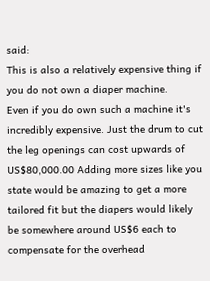said:
This is also a relatively expensive thing if you do not own a diaper machine.
Even if you do own such a machine it's incredibly expensive. Just the drum to cut the leg openings can cost upwards of US$80,000.00 Adding more sizes like you state would be amazing to get a more tailored fit but the diapers would likely be somewhere around US$6 each to compensate for the overhead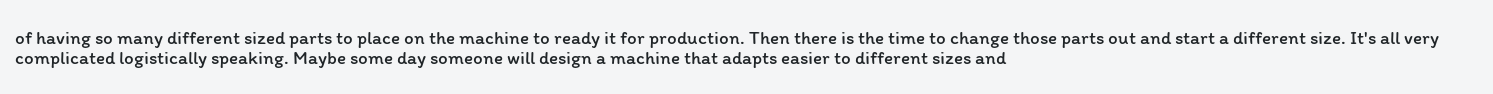of having so many different sized parts to place on the machine to ready it for production. Then there is the time to change those parts out and start a different size. It's all very complicated logistically speaking. Maybe some day someone will design a machine that adapts easier to different sizes and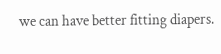we can have better fitting diapers.